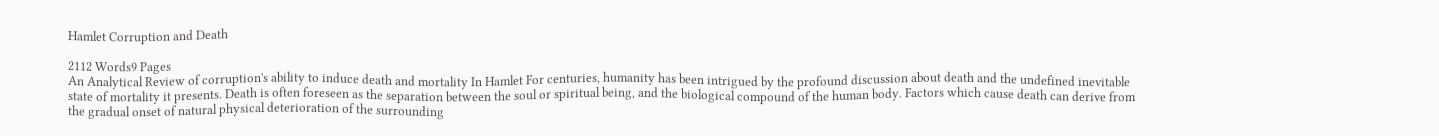Hamlet Corruption and Death

2112 Words9 Pages
An Analytical Review of corruption's ability to induce death and mortality In Hamlet For centuries, humanity has been intrigued by the profound discussion about death and the undefined inevitable state of mortality it presents. Death is often foreseen as the separation between the soul or spiritual being, and the biological compound of the human body. Factors which cause death can derive from the gradual onset of natural physical deterioration of the surrounding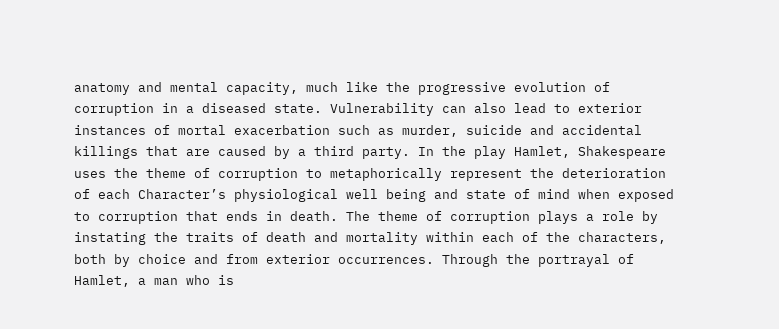anatomy and mental capacity, much like the progressive evolution of corruption in a diseased state. Vulnerability can also lead to exterior instances of mortal exacerbation such as murder, suicide and accidental killings that are caused by a third party. In the play Hamlet, Shakespeare uses the theme of corruption to metaphorically represent the deterioration of each Character’s physiological well being and state of mind when exposed to corruption that ends in death. The theme of corruption plays a role by instating the traits of death and mortality within each of the characters, both by choice and from exterior occurrences. Through the portrayal of Hamlet, a man who is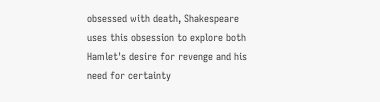obsessed with death, Shakespeare uses this obsession to explore both Hamlet's desire for revenge and his need for certainty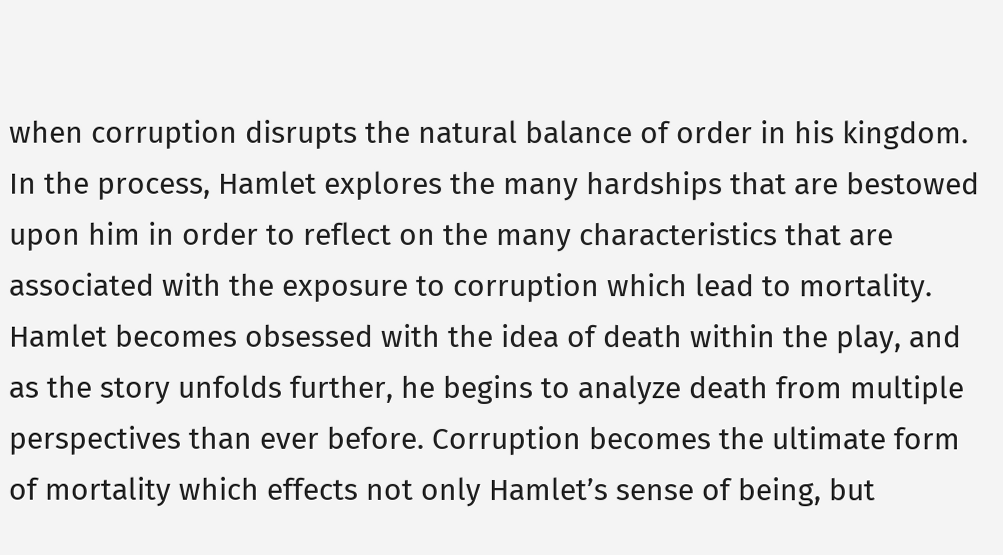when corruption disrupts the natural balance of order in his kingdom. In the process, Hamlet explores the many hardships that are bestowed upon him in order to reflect on the many characteristics that are associated with the exposure to corruption which lead to mortality. Hamlet becomes obsessed with the idea of death within the play, and as the story unfolds further, he begins to analyze death from multiple perspectives than ever before. Corruption becomes the ultimate form of mortality which effects not only Hamlet’s sense of being, but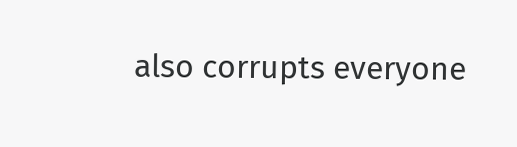also corrupts everyone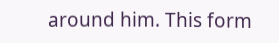around him. This form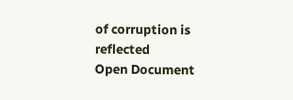of corruption is reflected
Open Document